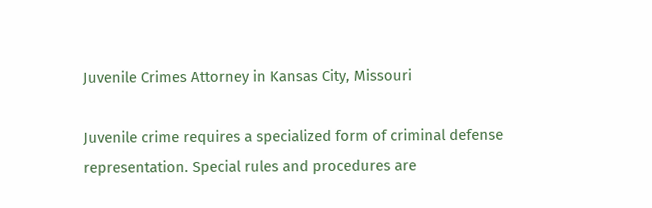Juvenile Crimes Attorney in Kansas City, Missouri

Juvenile crime requires a specialized form of criminal defense representation. Special rules and procedures are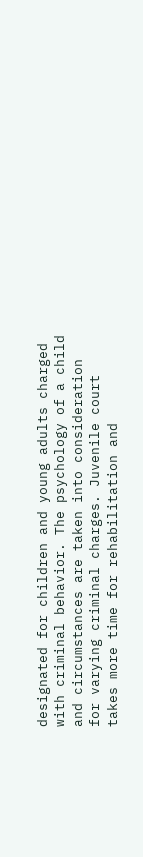designated for children and young adults charged with criminal behavior. The psychology of a child and circumstances are taken into consideration for varying criminal charges. Juvenile court takes more time for rehabilitation and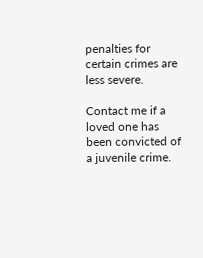penalties for certain crimes are less severe.

Contact me if a loved one has been convicted of a juvenile crime.